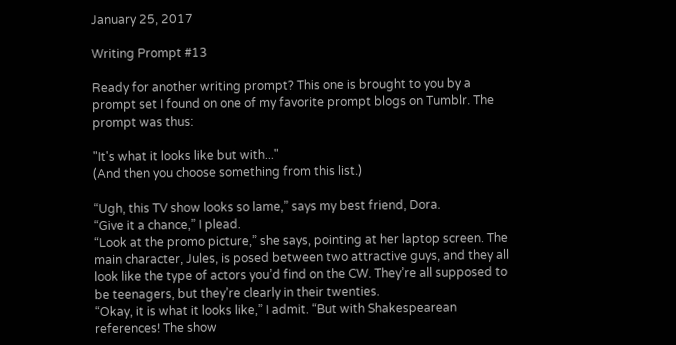January 25, 2017

Writing Prompt #13

Ready for another writing prompt? This one is brought to you by a prompt set I found on one of my favorite prompt blogs on Tumblr. The prompt was thus:

"It's what it looks like but with..."
(And then you choose something from this list.)

“Ugh, this TV show looks so lame,” says my best friend, Dora.
“Give it a chance,” I plead.
“Look at the promo picture,” she says, pointing at her laptop screen. The main character, Jules, is posed between two attractive guys, and they all look like the type of actors you’d find on the CW. They’re all supposed to be teenagers, but they’re clearly in their twenties.
“Okay, it is what it looks like,” I admit. “But with Shakespearean references! The show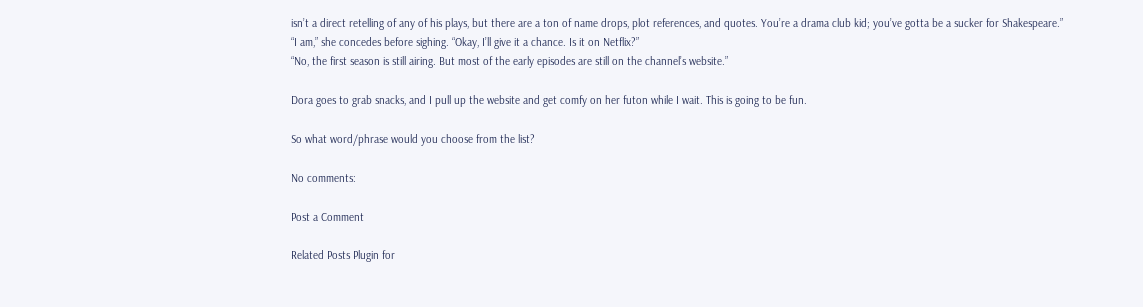isn’t a direct retelling of any of his plays, but there are a ton of name drops, plot references, and quotes. You’re a drama club kid; you’ve gotta be a sucker for Shakespeare.”
“I am,” she concedes before sighing. “Okay, I’ll give it a chance. Is it on Netflix?”
“No, the first season is still airing. But most of the early episodes are still on the channel’s website.”

Dora goes to grab snacks, and I pull up the website and get comfy on her futon while I wait. This is going to be fun.

So what word/phrase would you choose from the list?

No comments:

Post a Comment

Related Posts Plugin for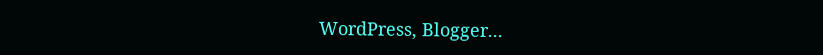WordPress, Blogger...